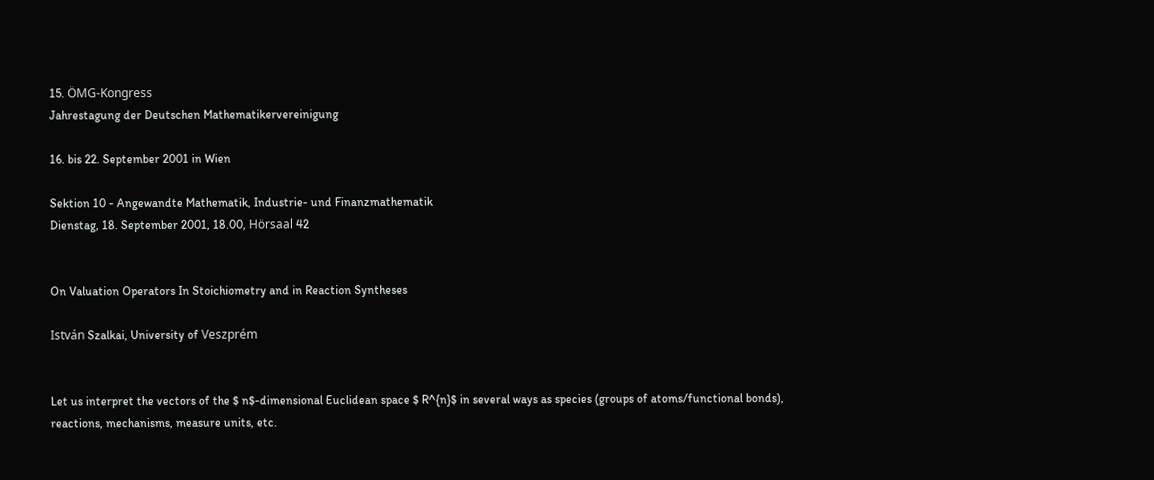15. ÖMG-Kongress
Jahrestagung der Deutschen Mathematikervereinigung

16. bis 22. September 2001 in Wien

Sektion 10 - Angewandte Mathematik, Industrie- und Finanzmathematik
Dienstag, 18. September 2001, 18.00, Hörsaal 42


On Valuation Operators In Stoichiometry and in Reaction Syntheses

István Szalkai, University of Veszprém


Let us interpret the vectors of the $ n$-dimensional Euclidean space $ R^{n}$ in several ways as species (groups of atoms/functional bonds), reactions, mechanisms, measure units, etc.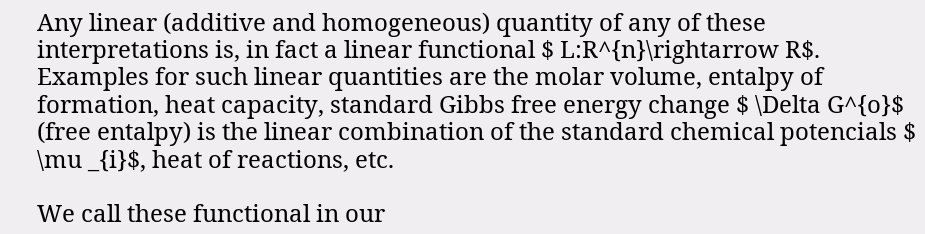Any linear (additive and homogeneous) quantity of any of these interpretations is, in fact a linear functional $ L:R^{n}\rightarrow R$. Examples for such linear quantities are the molar volume, entalpy of formation, heat capacity, standard Gibbs free energy change $ \Delta G^{o}$ (free entalpy) is the linear combination of the standard chemical potencials $ \mu _{i}$, heat of reactions, etc.

We call these functional in our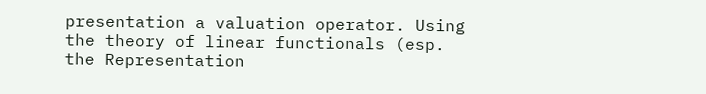presentation a valuation operator. Using the theory of linear functionals (esp. the Representation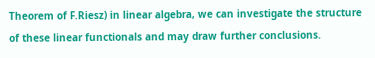Theorem of F.Riesz) in linear algebra, we can investigate the structure of these linear functionals and may draw further conclusions.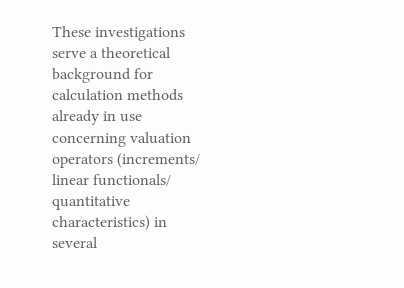These investigations serve a theoretical background for calculation methods already in use concerning valuation operators (increments/ linear functionals/ quantitative characteristics) in several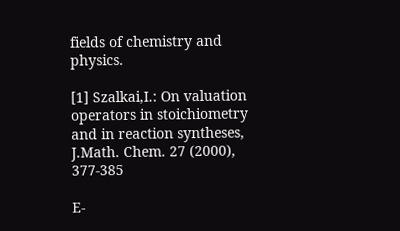fields of chemistry and physics.

[1] Szalkai,I.: On valuation operators in stoichiometry and in reaction syntheses, J.Math. Chem. 27 (2000), 377-385

E-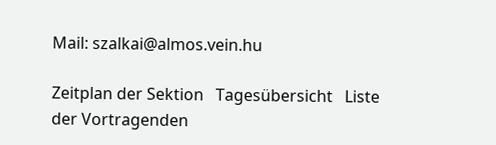Mail: szalkai@almos.vein.hu

Zeitplan der Sektion   Tagesübersicht   Liste der Vortragenden